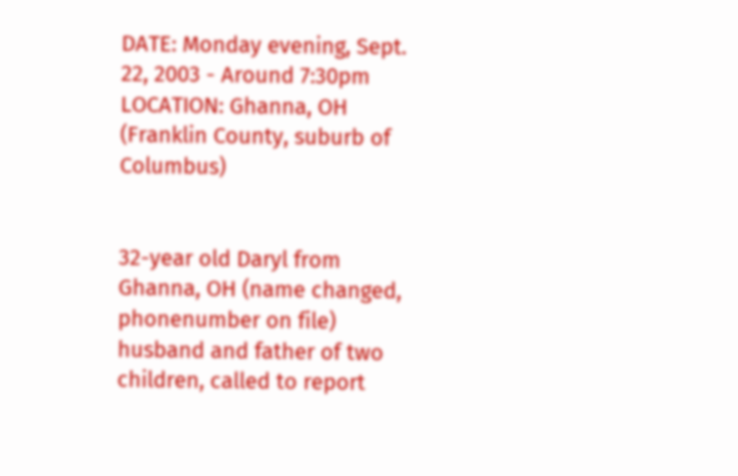DATE: Monday evening, Sept. 22, 2003 - Around 7:30pm
LOCATION: Ghanna, OH (Franklin County, suburb of Columbus)


32-year old Daryl from Ghanna, OH (name changed, phonenumber on file) husband and father of two children, called to report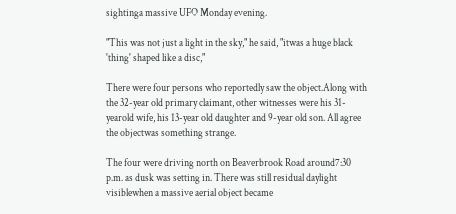sightinga massive UFO Monday evening.

"This was not just a light in the sky," he said, "itwas a huge black 'thing' shaped like a disc,"

There were four persons who reportedly saw the object.Along with the 32-year old primary claimant, other witnesses were his 31-yearold wife, his 13-year old daughter and 9-year old son. All agree the objectwas something strange.

The four were driving north on Beaverbrook Road around7:30 p.m. as dusk was setting in. There was still residual daylight visiblewhen a massive aerial object became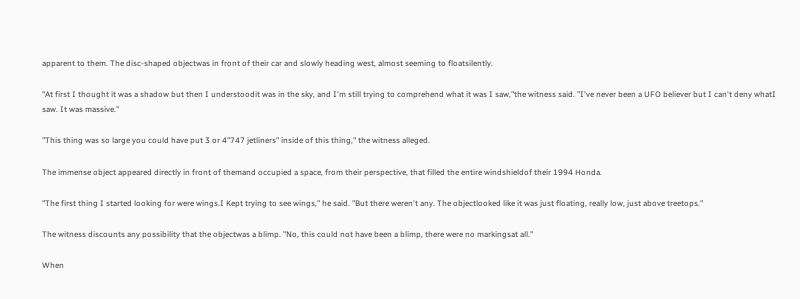apparent to them. The disc-shaped objectwas in front of their car and slowly heading west, almost seeming to floatsilently.

"At first I thought it was a shadow but then I understoodit was in the sky, and I'm still trying to comprehend what it was I saw,"the witness said. "I've never been a UFO believer but I can't deny whatI saw. It was massive."

"This thing was so large you could have put 3 or 4"747 jetliners" inside of this thing," the witness alleged.

The immense object appeared directly in front of themand occupied a space, from their perspective, that filled the entire windshieldof their 1994 Honda.

"The first thing I started looking for were wings.I Kept trying to see wings," he said. "But there weren't any. The objectlooked like it was just floating, really low, just above treetops."

The witness discounts any possibility that the objectwas a blimp. "No, this could not have been a blimp, there were no markingsat all."

When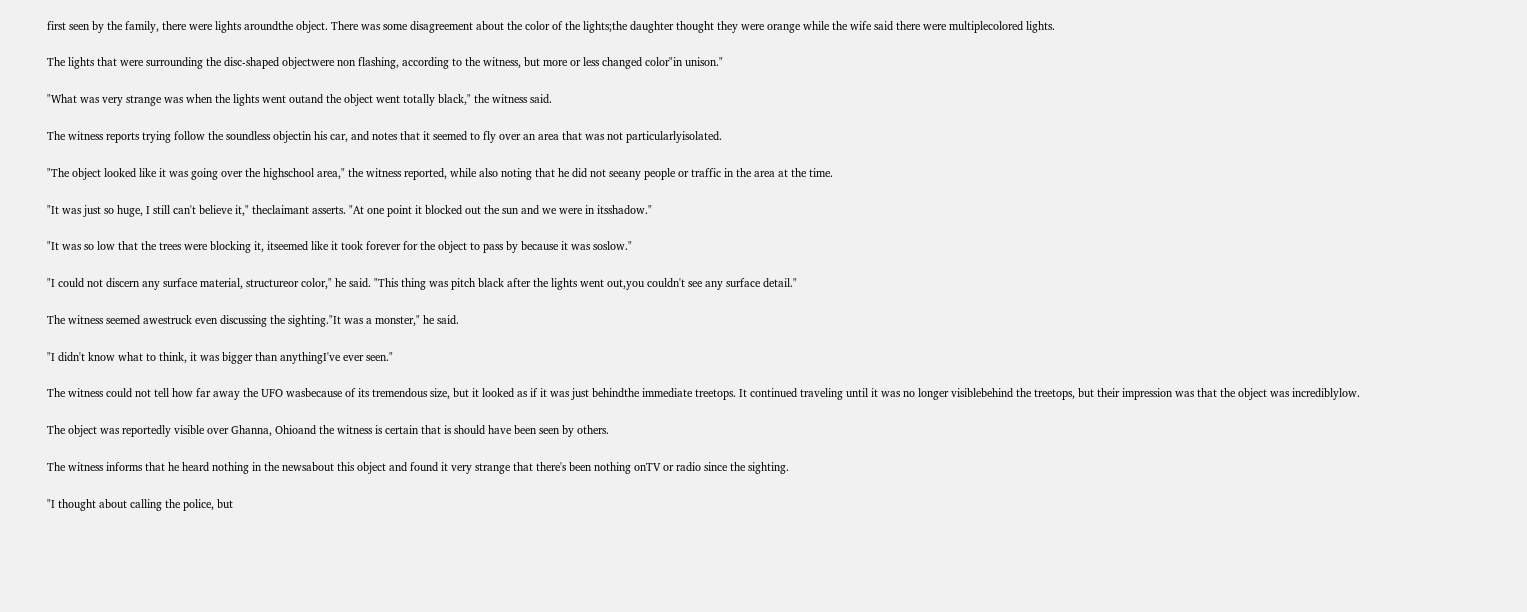first seen by the family, there were lights aroundthe object. There was some disagreement about the color of the lights;the daughter thought they were orange while the wife said there were multiplecolored lights.

The lights that were surrounding the disc-shaped objectwere non flashing, according to the witness, but more or less changed color"in unison."

"What was very strange was when the lights went outand the object went totally black," the witness said.

The witness reports trying follow the soundless objectin his car, and notes that it seemed to fly over an area that was not particularlyisolated.

"The object looked like it was going over the highschool area," the witness reported, while also noting that he did not seeany people or traffic in the area at the time.

"It was just so huge, I still can't believe it," theclaimant asserts. "At one point it blocked out the sun and we were in itsshadow."

"It was so low that the trees were blocking it, itseemed like it took forever for the object to pass by because it was soslow."

"I could not discern any surface material, structureor color," he said. "This thing was pitch black after the lights went out,you couldn't see any surface detail."

The witness seemed awestruck even discussing the sighting."It was a monster," he said.

"I didn't know what to think, it was bigger than anythingI've ever seen."

The witness could not tell how far away the UFO wasbecause of its tremendous size, but it looked as if it was just behindthe immediate treetops. It continued traveling until it was no longer visiblebehind the treetops, but their impression was that the object was incrediblylow.

The object was reportedly visible over Ghanna, Ohioand the witness is certain that is should have been seen by others.

The witness informs that he heard nothing in the newsabout this object and found it very strange that there's been nothing onTV or radio since the sighting.

"I thought about calling the police, but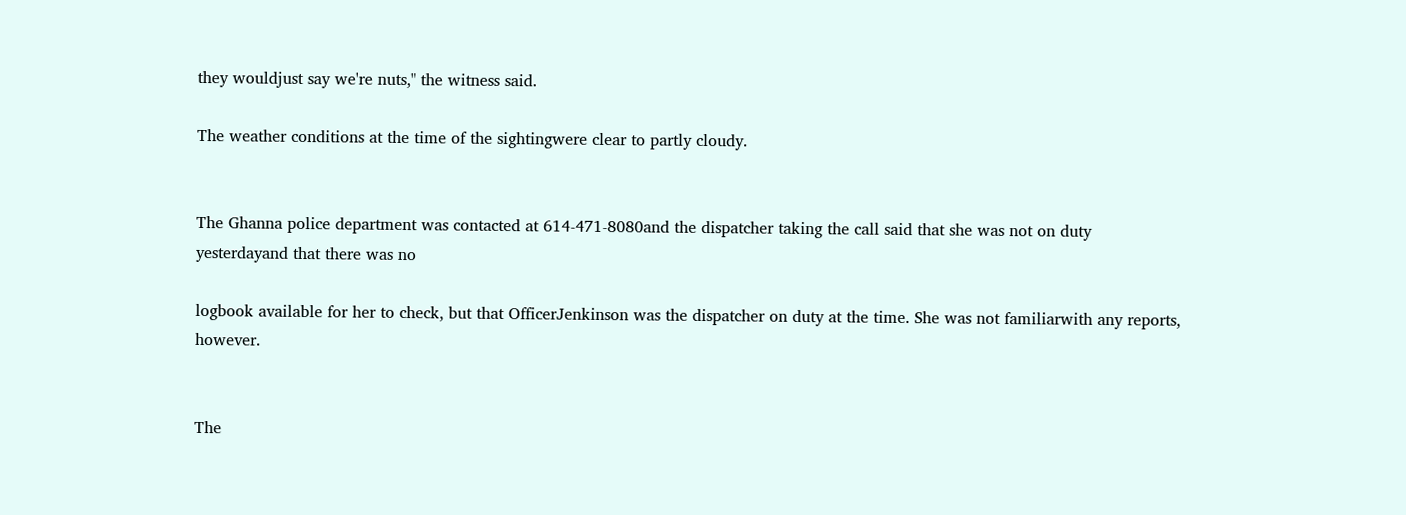they wouldjust say we're nuts," the witness said.

The weather conditions at the time of the sightingwere clear to partly cloudy.


The Ghanna police department was contacted at 614-471-8080and the dispatcher taking the call said that she was not on duty yesterdayand that there was no

logbook available for her to check, but that OfficerJenkinson was the dispatcher on duty at the time. She was not familiarwith any reports, however.


The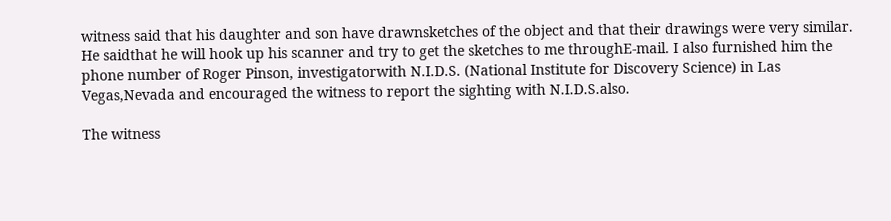witness said that his daughter and son have drawnsketches of the object and that their drawings were very similar. He saidthat he will hook up his scanner and try to get the sketches to me throughE-mail. I also furnished him the phone number of Roger Pinson, investigatorwith N.I.D.S. (National Institute for Discovery Science) in Las Vegas,Nevada and encouraged the witness to report the sighting with N.I.D.S.also.

The witness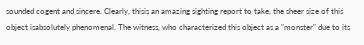sounded cogent and sincere. Clearly, thisis an amazing sighting report to take, the sheer size of this object isabsolutely phenomenal. The witness, who characterized this object as a "monster" due to its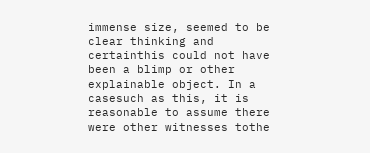immense size, seemed to be clear thinking and certainthis could not have been a blimp or other explainable object. In a casesuch as this, it is reasonable to assume there were other witnesses tothe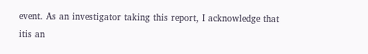event. As an investigator taking this report, I acknowledge that itis an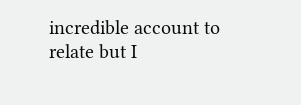incredible account to relate but I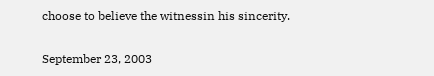choose to believe the witnessin his sincerity.

September 23, 2003